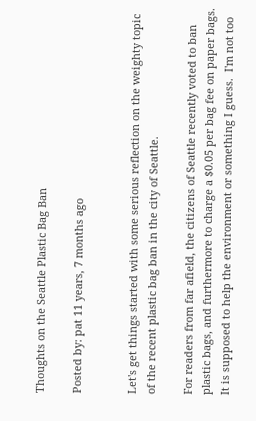Thoughts on the Seattle Plastic Bag Ban

Posted by: pat 11 years, 7 months ago


Let's get things started with some serious reflection on the weighty topic of the recent plastic bag ban in the city of Seattle.

For readers from far afield, the citizens of Seattle recently voted to ban plastic bags, and furthermore to charge a $0.05 per bag fee on paper bags.  It is supposed to help the environment or something I guess.  I'm not too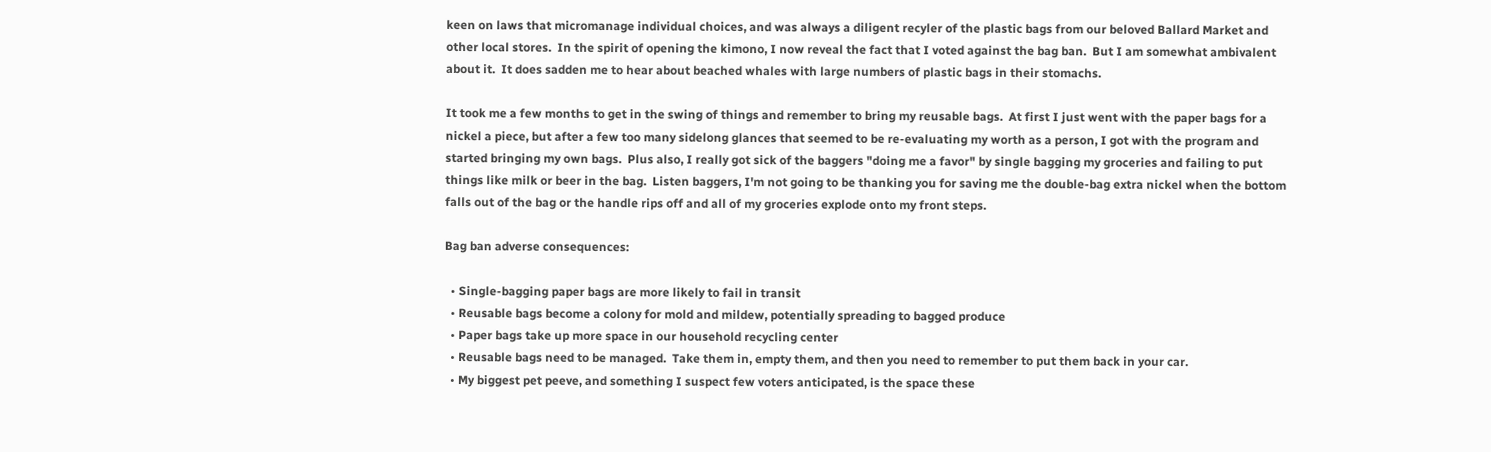keen on laws that micromanage individual choices, and was always a diligent recyler of the plastic bags from our beloved Ballard Market and other local stores.  In the spirit of opening the kimono, I now reveal the fact that I voted against the bag ban.  But I am somewhat ambivalent about it.  It does sadden me to hear about beached whales with large numbers of plastic bags in their stomachs.

It took me a few months to get in the swing of things and remember to bring my reusable bags.  At first I just went with the paper bags for a nickel a piece, but after a few too many sidelong glances that seemed to be re-evaluating my worth as a person, I got with the program and started bringing my own bags.  Plus also, I really got sick of the baggers "doing me a favor" by single bagging my groceries and failing to put things like milk or beer in the bag.  Listen baggers, I'm not going to be thanking you for saving me the double-bag extra nickel when the bottom falls out of the bag or the handle rips off and all of my groceries explode onto my front steps.

Bag ban adverse consequences:

  • Single-bagging paper bags are more likely to fail in transit
  • Reusable bags become a colony for mold and mildew, potentially spreading to bagged produce
  • Paper bags take up more space in our household recycling center
  • Reusable bags need to be managed.  Take them in, empty them, and then you need to remember to put them back in your car.
  • My biggest pet peeve, and something I suspect few voters anticipated, is the space these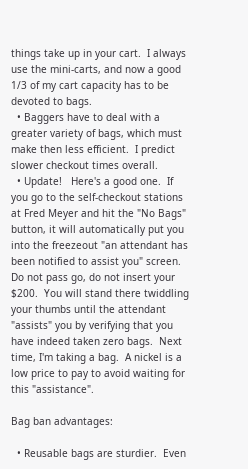things take up in your cart.  I always use the mini-carts, and now a good 1/3 of my cart capacity has to be devoted to bags.
  • Baggers have to deal with a greater variety of bags, which must make then less efficient.  I predict slower checkout times overall.
  • Update!   Here's a good one.  If you go to the self-checkout stations at Fred Meyer and hit the "No Bags" button, it will automatically put you into the freezeout "an attendant has been notified to assist you" screen.  Do not pass go, do not insert your $200.  You will stand there twiddling your thumbs until the attendant "assists" you by verifying that you have indeed taken zero bags.  Next time, I'm taking a bag.  A nickel is a low price to pay to avoid waiting for this "assistance".

Bag ban advantages:

  • Reusable bags are sturdier.  Even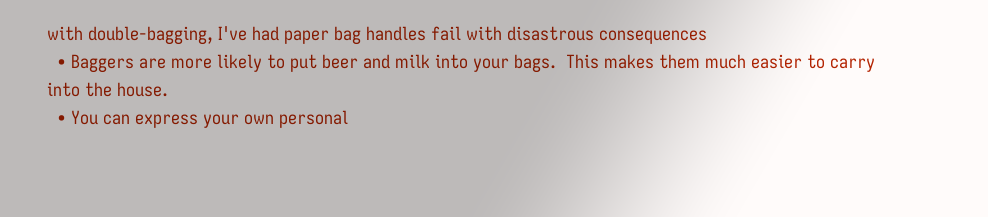with double-bagging, I've had paper bag handles fail with disastrous consequences
  • Baggers are more likely to put beer and milk into your bags.  This makes them much easier to carry into the house.
  • You can express your own personal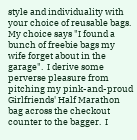style and individuality with your choice of reusable bags.  My choice says "I found a bunch of freebie bags my wife forget about in the garage".  I derive some perverse pleasure from pitching my pink-and-proud Girlfriends' Half Marathon bag across the checkout counter to the bagger.  I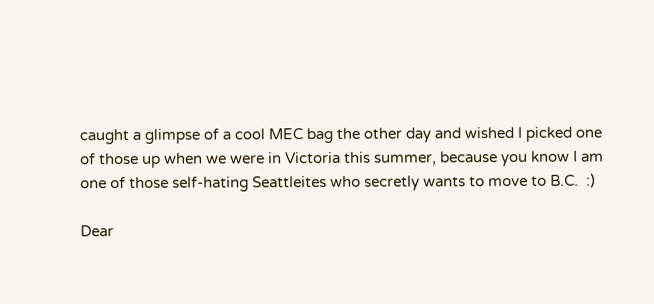caught a glimpse of a cool MEC bag the other day and wished I picked one of those up when we were in Victoria this summer, because you know I am one of those self-hating Seattleites who secretly wants to move to B.C.  :)

Dear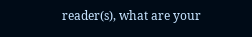reader(s), what are your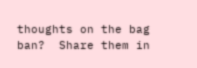thoughts on the bag ban?  Share them in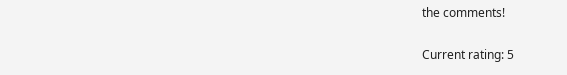the comments!

Current rating: 5